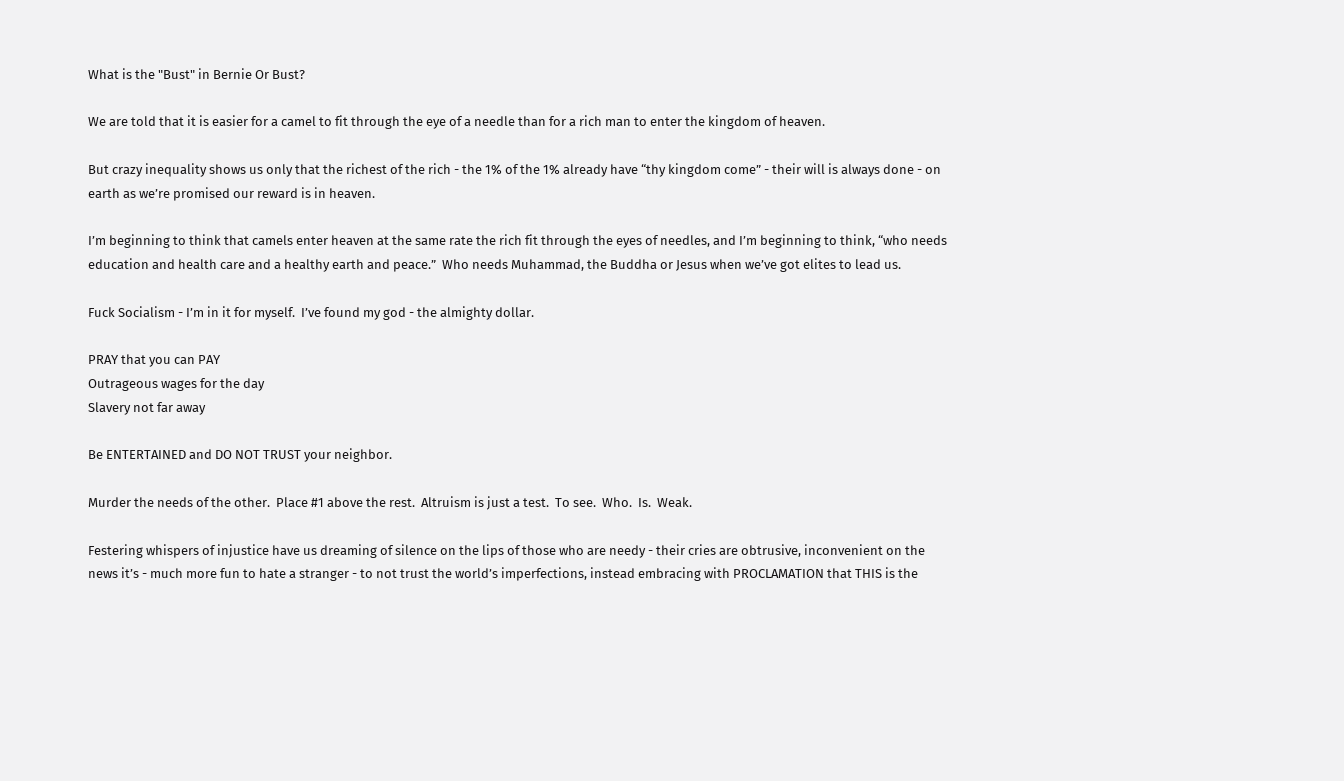What is the "Bust" in Bernie Or Bust?

We are told that it is easier for a camel to fit through the eye of a needle than for a rich man to enter the kingdom of heaven.

But crazy inequality shows us only that the richest of the rich - the 1% of the 1% already have “thy kingdom come” - their will is always done - on earth as we’re promised our reward is in heaven.

I’m beginning to think that camels enter heaven at the same rate the rich fit through the eyes of needles, and I’m beginning to think, “who needs education and health care and a healthy earth and peace.”  Who needs Muhammad, the Buddha or Jesus when we’ve got elites to lead us.

Fuck Socialism - I’m in it for myself.  I’ve found my god - the almighty dollar.

PRAY that you can PAY
Outrageous wages for the day
Slavery not far away

Be ENTERTAINED and DO NOT TRUST your neighbor.

Murder the needs of the other.  Place #1 above the rest.  Altruism is just a test.  To see.  Who.  Is.  Weak.

Festering whispers of injustice have us dreaming of silence on the lips of those who are needy - their cries are obtrusive, inconvenient on the news it’s - much more fun to hate a stranger - to not trust the world’s imperfections, instead embracing with PROCLAMATION that THIS is the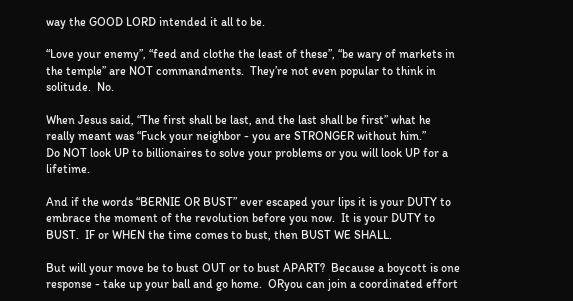way the GOOD LORD intended it all to be.

“Love your enemy”, “feed and clothe the least of these”, “be wary of markets in the temple” are NOT commandments.  They’re not even popular to think in solitude.  No.

When Jesus said, “The first shall be last, and the last shall be first” what he really meant was “Fuck your neighbor - you are STRONGER without him.”
Do NOT look UP to billionaires to solve your problems or you will look UP for a lifetime.

And if the words “BERNIE OR BUST” ever escaped your lips it is your DUTY to embrace the moment of the revolution before you now.  It is your DUTY to BUST.  IF or WHEN the time comes to bust, then BUST WE SHALL.

But will your move be to bust OUT or to bust APART?  Because a boycott is one response - take up your ball and go home.  ORyou can join a coordinated effort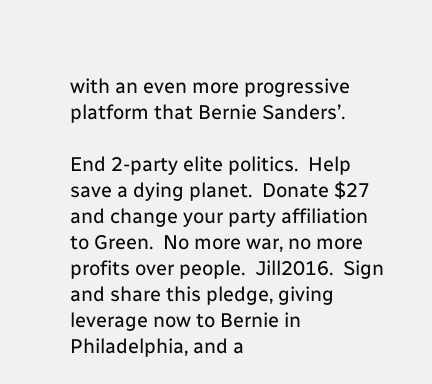with an even more progressive platform that Bernie Sanders’.

End 2-party elite politics.  Help save a dying planet.  Donate $27 and change your party affiliation to Green.  No more war, no more profits over people.  Jill2016.  Sign and share this pledge, giving leverage now to Bernie in Philadelphia, and a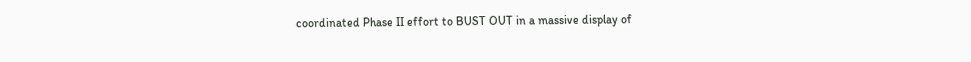coordinated Phase II effort to BUST OUT in a massive display of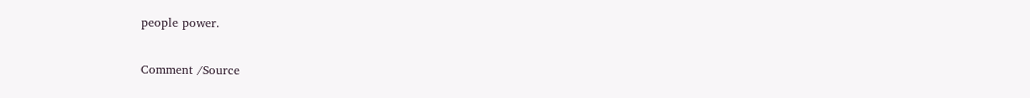people power.

Comment /Source